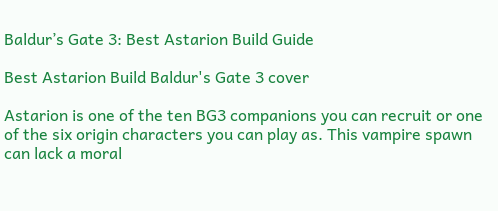Baldur’s Gate 3: Best Astarion Build Guide

Best Astarion Build Baldur's Gate 3 cover

Astarion is one of the ten BG3 companions you can recruit or one of the six origin characters you can play as. This vampire spawn can lack a moral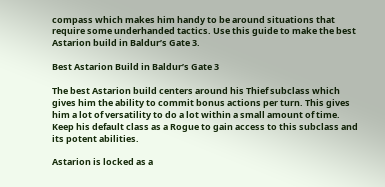compass which makes him handy to be around situations that require some underhanded tactics. Use this guide to make the best Astarion build in Baldur’s Gate 3.

Best Astarion Build in Baldur’s Gate 3

The best Astarion build centers around his Thief subclass which gives him the ability to commit bonus actions per turn. This gives him a lot of versatility to do a lot within a small amount of time. Keep his default class as a Rogue to gain access to this subclass and its potent abilities.

Astarion is locked as a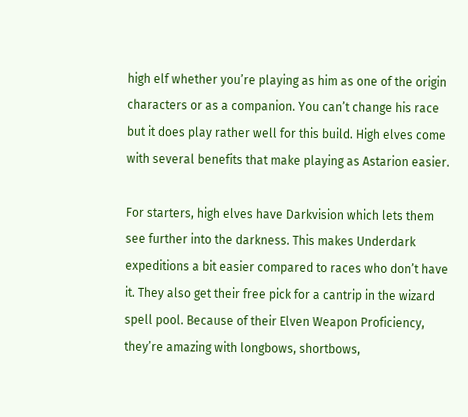high elf whether you’re playing as him as one of the origin characters or as a companion. You can’t change his race but it does play rather well for this build. High elves come with several benefits that make playing as Astarion easier.

For starters, high elves have Darkvision which lets them see further into the darkness. This makes Underdark expeditions a bit easier compared to races who don’t have it. They also get their free pick for a cantrip in the wizard spell pool. Because of their Elven Weapon Proficiency, they’re amazing with longbows, shortbows,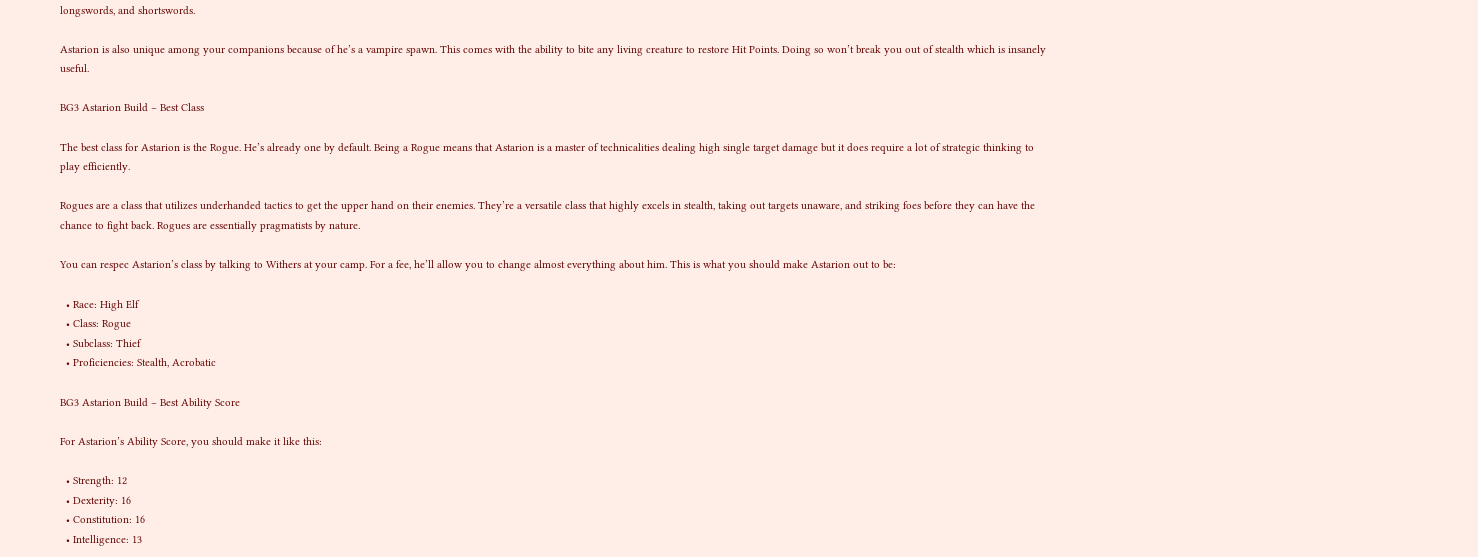longswords, and shortswords.

Astarion is also unique among your companions because of he’s a vampire spawn. This comes with the ability to bite any living creature to restore Hit Points. Doing so won’t break you out of stealth which is insanely useful.

BG3 Astarion Build – Best Class

The best class for Astarion is the Rogue. He’s already one by default. Being a Rogue means that Astarion is a master of technicalities dealing high single target damage but it does require a lot of strategic thinking to play efficiently.

Rogues are a class that utilizes underhanded tactics to get the upper hand on their enemies. They’re a versatile class that highly excels in stealth, taking out targets unaware, and striking foes before they can have the chance to fight back. Rogues are essentially pragmatists by nature.

You can respec Astarion’s class by talking to Withers at your camp. For a fee, he’ll allow you to change almost everything about him. This is what you should make Astarion out to be:

  • Race: High Elf
  • Class: Rogue
  • Subclass: Thief
  • Proficiencies: Stealth, Acrobatic

BG3 Astarion Build – Best Ability Score

For Astarion’s Ability Score, you should make it like this:

  • Strength: 12
  • Dexterity: 16
  • Constitution: 16
  • Intelligence: 13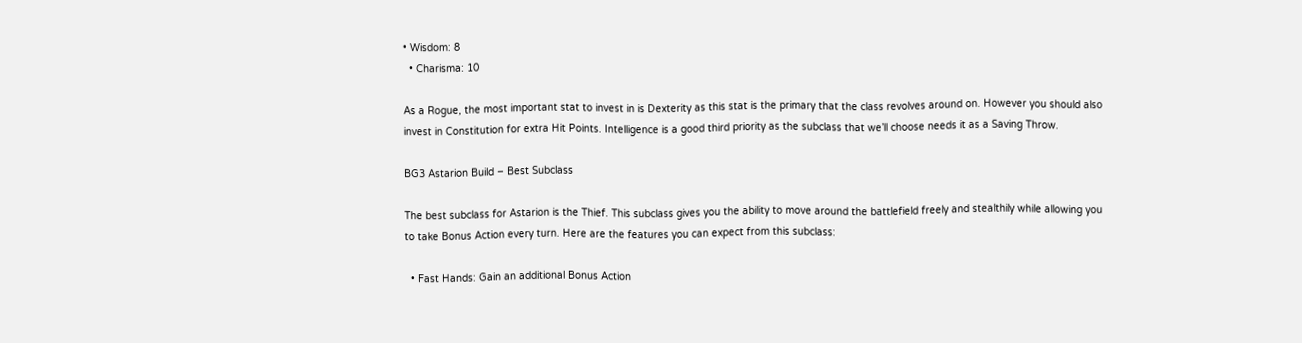• Wisdom: 8
  • Charisma: 10

As a Rogue, the most important stat to invest in is Dexterity as this stat is the primary that the class revolves around on. However you should also invest in Constitution for extra Hit Points. Intelligence is a good third priority as the subclass that we’ll choose needs it as a Saving Throw.

BG3 Astarion Build – Best Subclass

The best subclass for Astarion is the Thief. This subclass gives you the ability to move around the battlefield freely and stealthily while allowing you to take Bonus Action every turn. Here are the features you can expect from this subclass:

  • Fast Hands: Gain an additional Bonus Action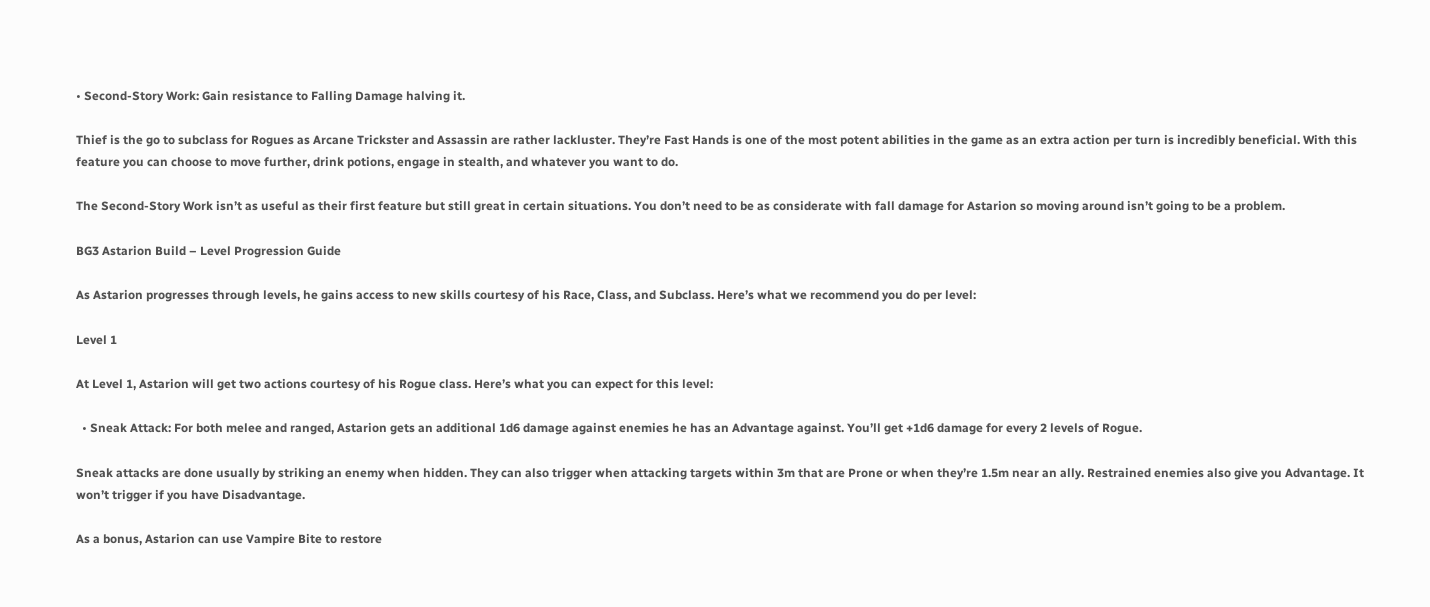• Second-Story Work: Gain resistance to Falling Damage halving it.

Thief is the go to subclass for Rogues as Arcane Trickster and Assassin are rather lackluster. They’re Fast Hands is one of the most potent abilities in the game as an extra action per turn is incredibly beneficial. With this feature you can choose to move further, drink potions, engage in stealth, and whatever you want to do.

The Second-Story Work isn’t as useful as their first feature but still great in certain situations. You don’t need to be as considerate with fall damage for Astarion so moving around isn’t going to be a problem.

BG3 Astarion Build – Level Progression Guide

As Astarion progresses through levels, he gains access to new skills courtesy of his Race, Class, and Subclass. Here’s what we recommend you do per level:

Level 1

At Level 1, Astarion will get two actions courtesy of his Rogue class. Here’s what you can expect for this level:

  • Sneak Attack: For both melee and ranged, Astarion gets an additional 1d6 damage against enemies he has an Advantage against. You’ll get +1d6 damage for every 2 levels of Rogue.

Sneak attacks are done usually by striking an enemy when hidden. They can also trigger when attacking targets within 3m that are Prone or when they’re 1.5m near an ally. Restrained enemies also give you Advantage. It won’t trigger if you have Disadvantage.

As a bonus, Astarion can use Vampire Bite to restore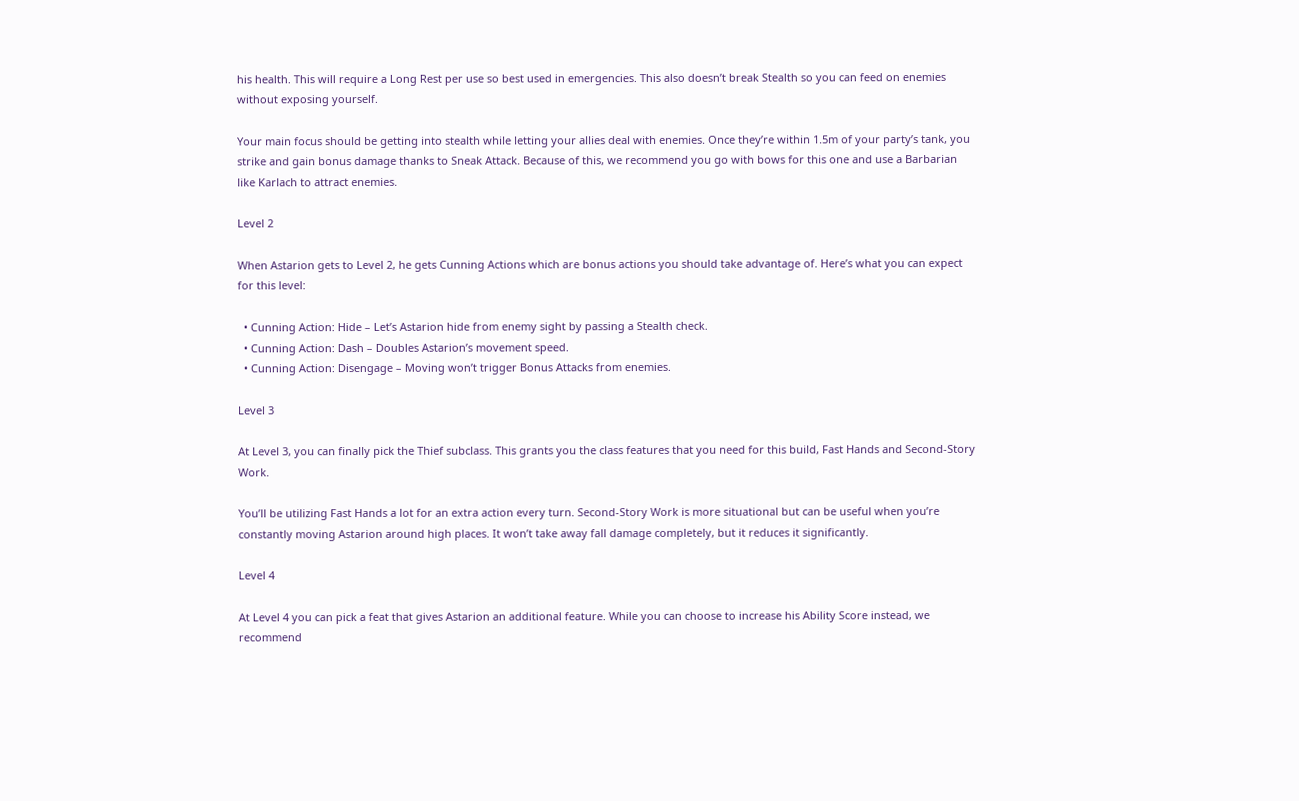his health. This will require a Long Rest per use so best used in emergencies. This also doesn’t break Stealth so you can feed on enemies without exposing yourself.

Your main focus should be getting into stealth while letting your allies deal with enemies. Once they’re within 1.5m of your party’s tank, you strike and gain bonus damage thanks to Sneak Attack. Because of this, we recommend you go with bows for this one and use a Barbarian like Karlach to attract enemies.

Level 2

When Astarion gets to Level 2, he gets Cunning Actions which are bonus actions you should take advantage of. Here’s what you can expect for this level:

  • Cunning Action: Hide – Let’s Astarion hide from enemy sight by passing a Stealth check.
  • Cunning Action: Dash – Doubles Astarion’s movement speed.
  • Cunning Action: Disengage – Moving won’t trigger Bonus Attacks from enemies.

Level 3

At Level 3, you can finally pick the Thief subclass. This grants you the class features that you need for this build, Fast Hands and Second-Story Work.

You’ll be utilizing Fast Hands a lot for an extra action every turn. Second-Story Work is more situational but can be useful when you’re constantly moving Astarion around high places. It won’t take away fall damage completely, but it reduces it significantly.

Level 4

At Level 4 you can pick a feat that gives Astarion an additional feature. While you can choose to increase his Ability Score instead, we recommend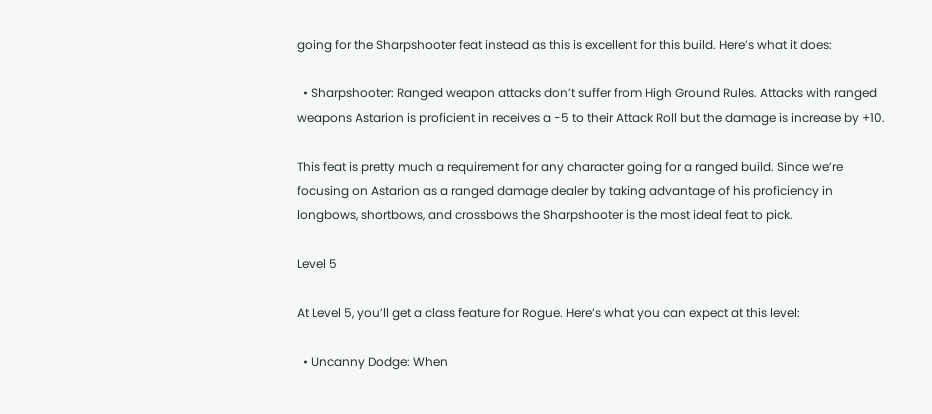going for the Sharpshooter feat instead as this is excellent for this build. Here’s what it does:

  • Sharpshooter: Ranged weapon attacks don’t suffer from High Ground Rules. Attacks with ranged weapons Astarion is proficient in receives a -5 to their Attack Roll but the damage is increase by +10.

This feat is pretty much a requirement for any character going for a ranged build. Since we’re focusing on Astarion as a ranged damage dealer by taking advantage of his proficiency in longbows, shortbows, and crossbows the Sharpshooter is the most ideal feat to pick.

Level 5

At Level 5, you’ll get a class feature for Rogue. Here’s what you can expect at this level:

  • Uncanny Dodge: When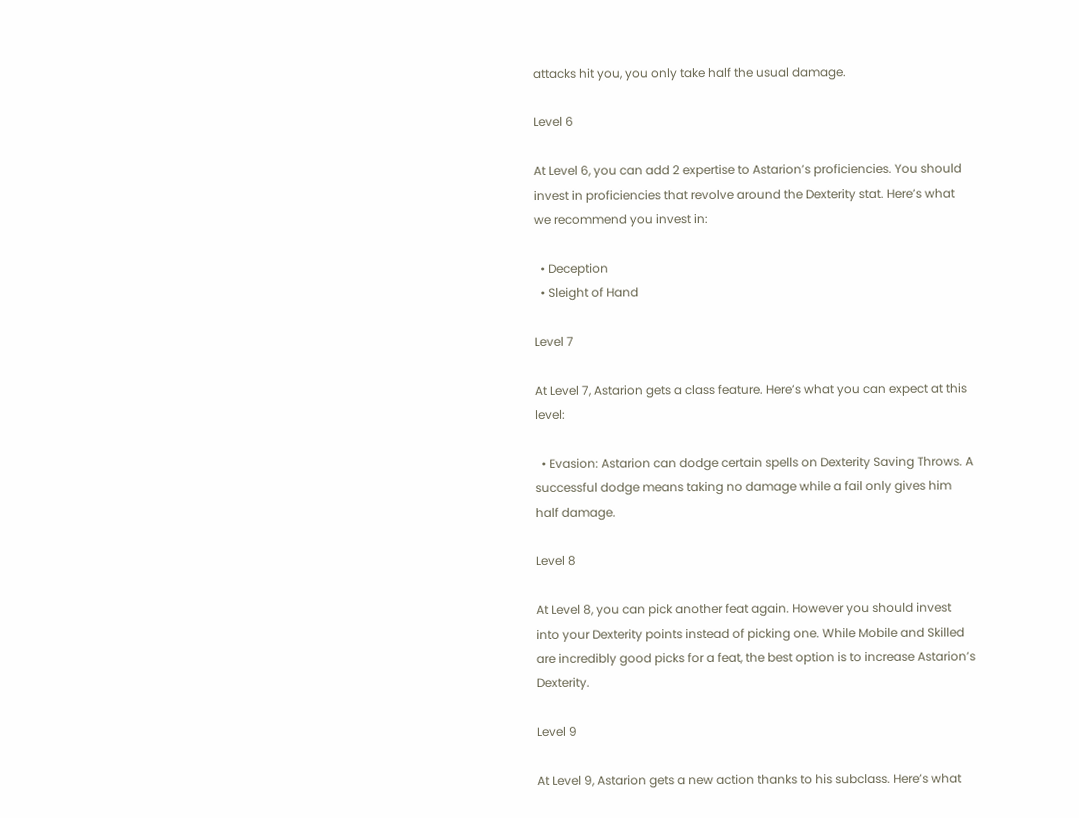attacks hit you, you only take half the usual damage.

Level 6

At Level 6, you can add 2 expertise to Astarion’s proficiencies. You should invest in proficiencies that revolve around the Dexterity stat. Here’s what we recommend you invest in:

  • Deception
  • Sleight of Hand

Level 7

At Level 7, Astarion gets a class feature. Here’s what you can expect at this level:

  • Evasion: Astarion can dodge certain spells on Dexterity Saving Throws. A successful dodge means taking no damage while a fail only gives him half damage.

Level 8

At Level 8, you can pick another feat again. However you should invest into your Dexterity points instead of picking one. While Mobile and Skilled are incredibly good picks for a feat, the best option is to increase Astarion’s Dexterity.

Level 9

At Level 9, Astarion gets a new action thanks to his subclass. Here’s what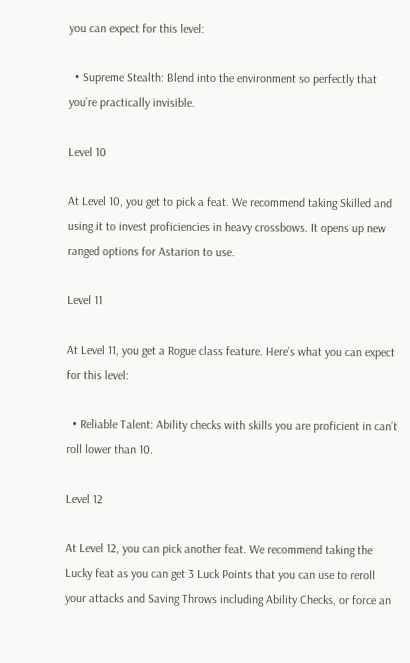you can expect for this level:

  • Supreme Stealth: Blend into the environment so perfectly that you’re practically invisible.

Level 10

At Level 10, you get to pick a feat. We recommend taking Skilled and using it to invest proficiencies in heavy crossbows. It opens up new ranged options for Astarion to use.

Level 11

At Level 11, you get a Rogue class feature. Here’s what you can expect for this level:

  • Reliable Talent: Ability checks with skills you are proficient in can’t roll lower than 10.

Level 12

At Level 12, you can pick another feat. We recommend taking the Lucky feat as you can get 3 Luck Points that you can use to reroll your attacks and Saving Throws including Ability Checks, or force an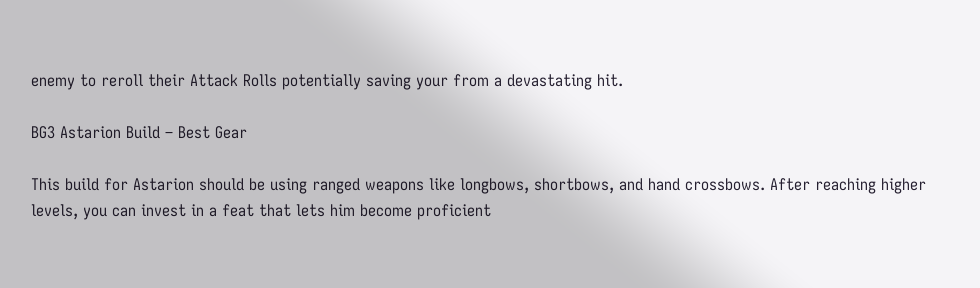enemy to reroll their Attack Rolls potentially saving your from a devastating hit.

BG3 Astarion Build – Best Gear

This build for Astarion should be using ranged weapons like longbows, shortbows, and hand crossbows. After reaching higher levels, you can invest in a feat that lets him become proficient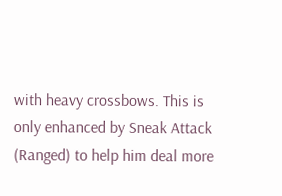with heavy crossbows. This is only enhanced by Sneak Attack (Ranged) to help him deal more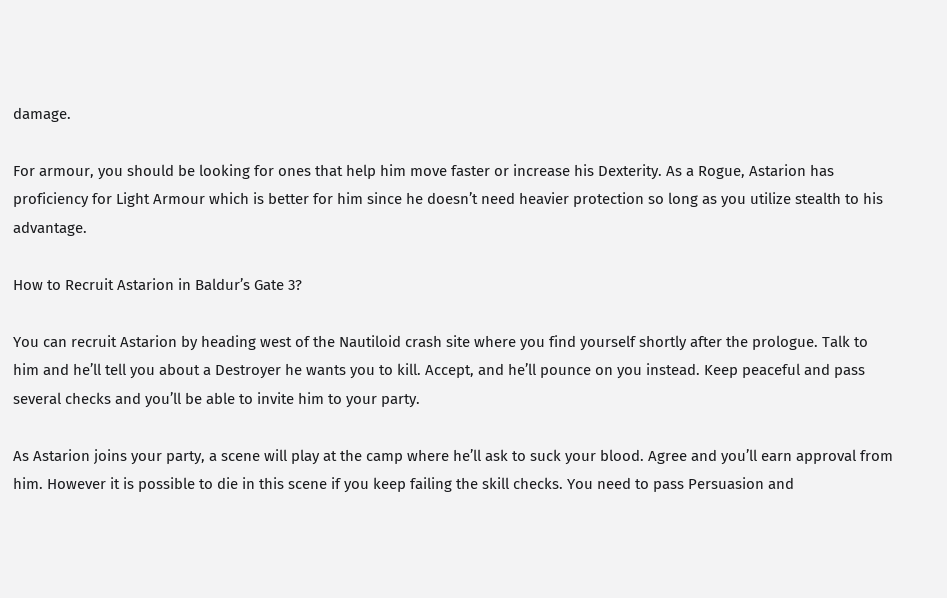damage.

For armour, you should be looking for ones that help him move faster or increase his Dexterity. As a Rogue, Astarion has proficiency for Light Armour which is better for him since he doesn’t need heavier protection so long as you utilize stealth to his advantage.

How to Recruit Astarion in Baldur’s Gate 3?

You can recruit Astarion by heading west of the Nautiloid crash site where you find yourself shortly after the prologue. Talk to him and he’ll tell you about a Destroyer he wants you to kill. Accept, and he’ll pounce on you instead. Keep peaceful and pass several checks and you’ll be able to invite him to your party.

As Astarion joins your party, a scene will play at the camp where he’ll ask to suck your blood. Agree and you’ll earn approval from him. However it is possible to die in this scene if you keep failing the skill checks. You need to pass Persuasion and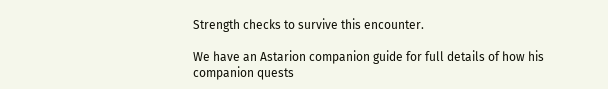Strength checks to survive this encounter.

We have an Astarion companion guide for full details of how his companion quests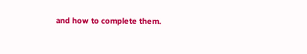and how to complete them.